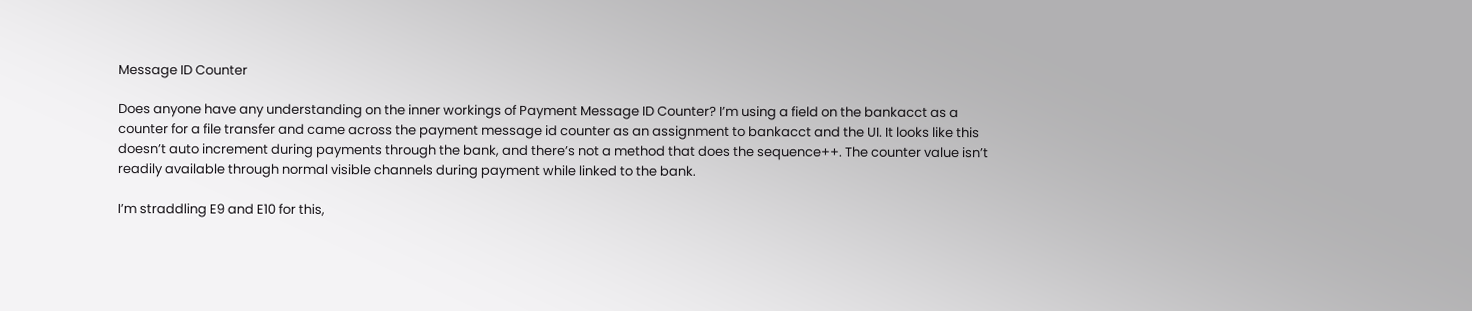Message ID Counter

Does anyone have any understanding on the inner workings of Payment Message ID Counter? I’m using a field on the bankacct as a counter for a file transfer and came across the payment message id counter as an assignment to bankacct and the UI. It looks like this doesn’t auto increment during payments through the bank, and there’s not a method that does the sequence++. The counter value isn’t readily available through normal visible channels during payment while linked to the bank.

I’m straddling E9 and E10 for this,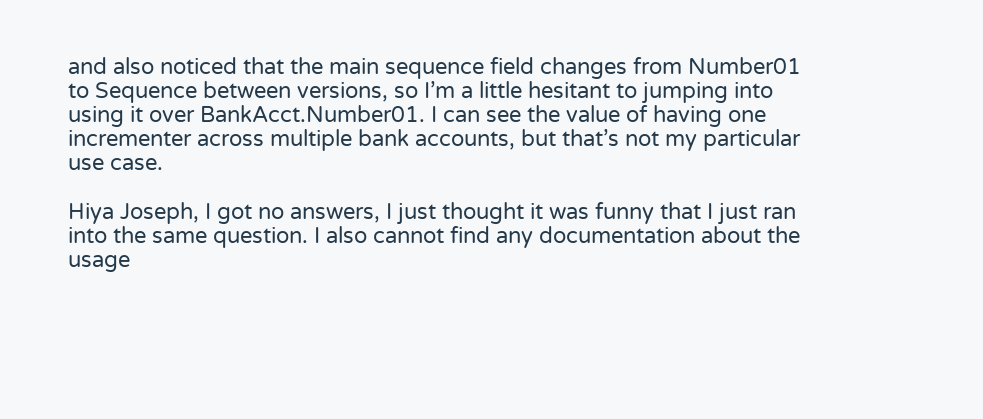and also noticed that the main sequence field changes from Number01 to Sequence between versions, so I’m a little hesitant to jumping into using it over BankAcct.Number01. I can see the value of having one incrementer across multiple bank accounts, but that’s not my particular use case.

Hiya Joseph, I got no answers, I just thought it was funny that I just ran into the same question. I also cannot find any documentation about the usage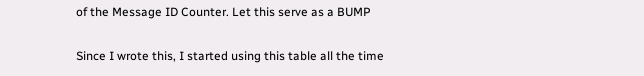of the Message ID Counter. Let this serve as a BUMP

Since I wrote this, I started using this table all the time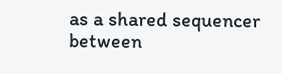as a shared sequencer between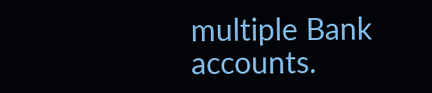multiple Bank accounts.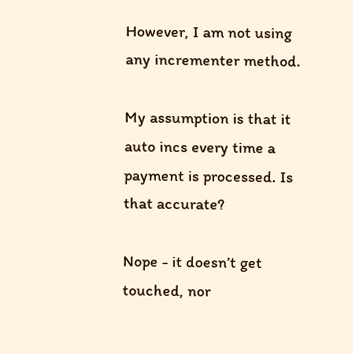However, I am not using any incrementer method.

My assumption is that it auto incs every time a payment is processed. Is that accurate?

Nope - it doesn’t get touched, nor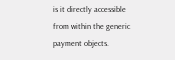is it directly accessible from within the generic payment objects.